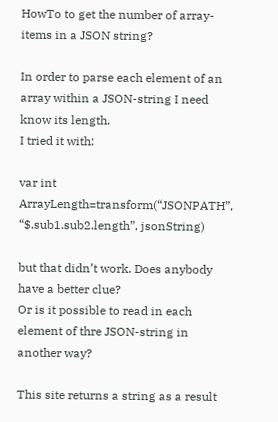HowTo to get the number of array-items in a JSON string?

In order to parse each element of an array within a JSON-string I need know its length.
I tried it with:

var int ArrayLength=transform(“JSONPATH”, “$.sub1.sub2.length”, jsonString)

but that didn’t work. Does anybody have a better clue?
Or is it possible to read in each element of thre JSON-string in another way?

This site returns a string as a result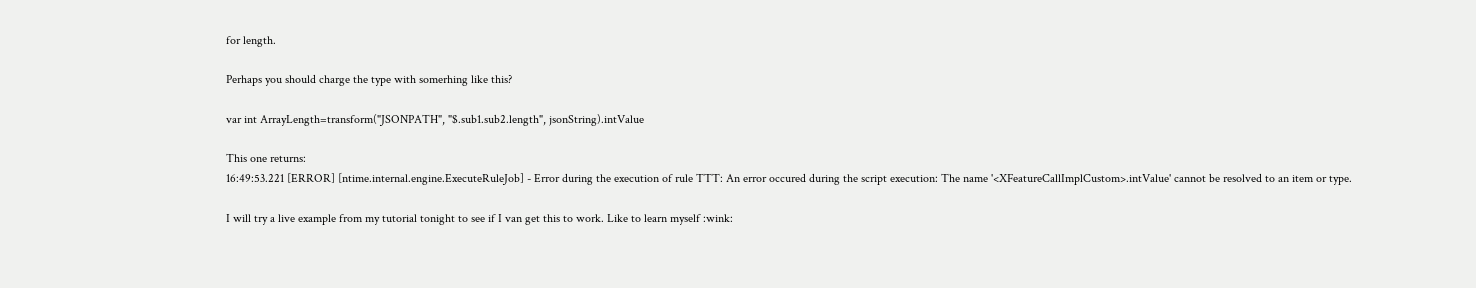for length.

Perhaps you should charge the type with somerhing like this?

var int ArrayLength=transform("JSONPATH", "$.sub1.sub2.length", jsonString).intValue

This one returns:
16:49:53.221 [ERROR] [ntime.internal.engine.ExecuteRuleJob] - Error during the execution of rule TTT: An error occured during the script execution: The name '<XFeatureCallImplCustom>.intValue' cannot be resolved to an item or type.

I will try a live example from my tutorial tonight to see if I van get this to work. Like to learn myself :wink: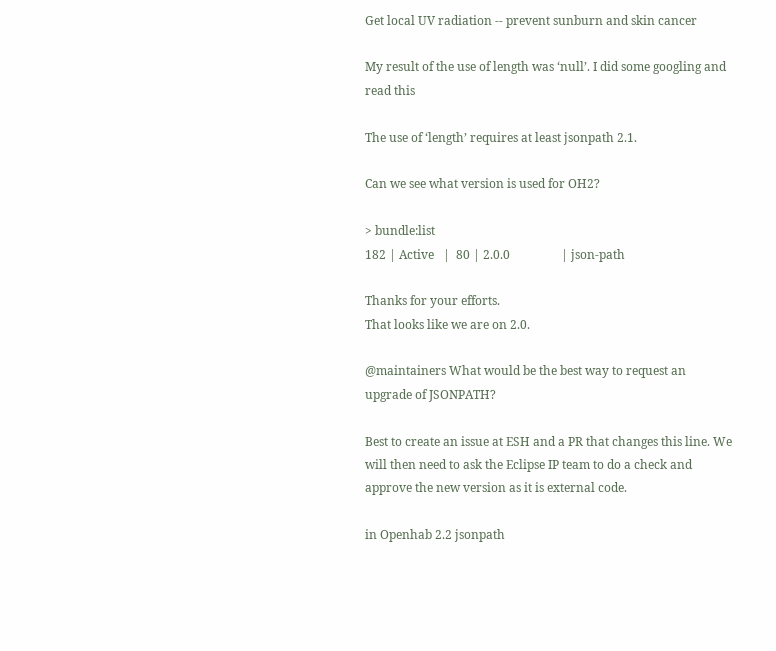Get local UV radiation -- prevent sunburn and skin cancer

My result of the use of length was ‘null’. I did some googling and read this

The use of ‘length’ requires at least jsonpath 2.1.

Can we see what version is used for OH2?

> bundle:list
182 | Active   |  80 | 2.0.0                 | json-path

Thanks for your efforts.
That looks like we are on 2.0.

@maintainers What would be the best way to request an upgrade of JSONPATH?

Best to create an issue at ESH and a PR that changes this line. We will then need to ask the Eclipse IP team to do a check and approve the new version as it is external code.

in Openhab 2.2 jsonpath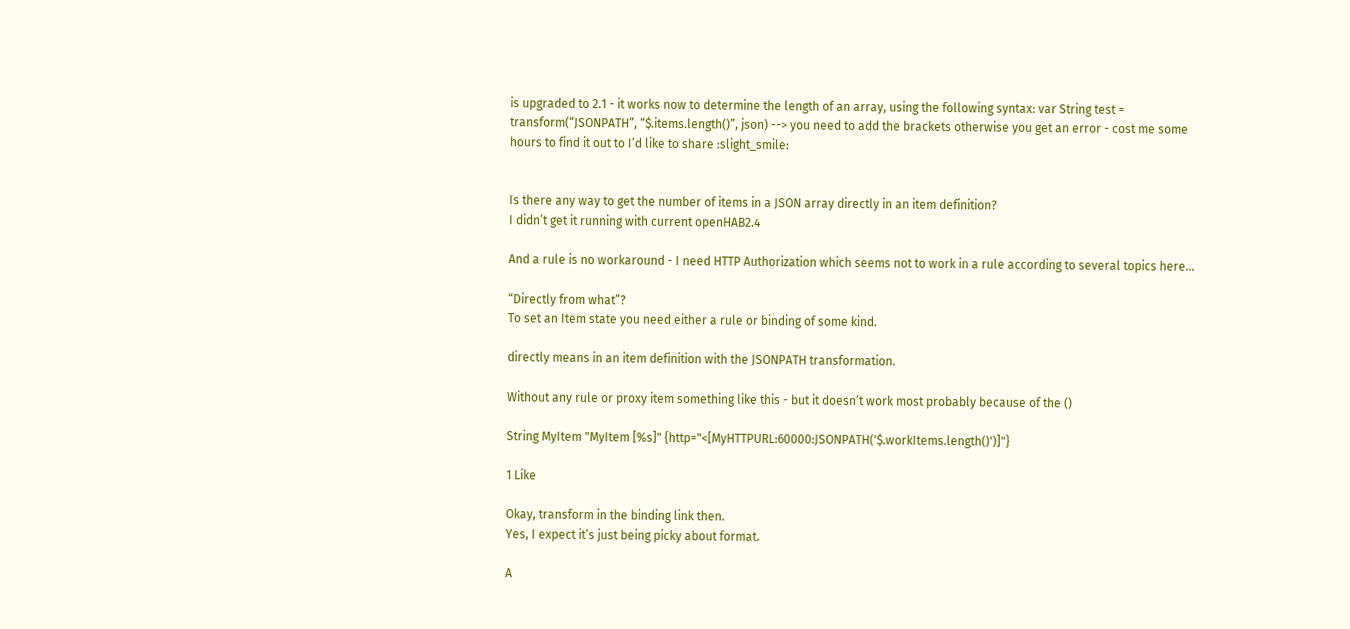is upgraded to 2.1 - it works now to determine the length of an array, using the following syntax: var String test = transform(“JSONPATH”, “$.items.length()”, json) --> you need to add the brackets otherwise you get an error - cost me some hours to find it out to I’d like to share :slight_smile:


Is there any way to get the number of items in a JSON array directly in an item definition?
I didn’t get it running with current openHAB2.4

And a rule is no workaround - I need HTTP Authorization which seems not to work in a rule according to several topics here…

“Directly from what”?
To set an Item state you need either a rule or binding of some kind.

directly means in an item definition with the JSONPATH transformation.

Without any rule or proxy item something like this - but it doesn’t work most probably because of the ()

String MyItem "MyItem [%s]" {http="<[MyHTTPURL:60000:JSONPATH('$.workItems.length()')]"}

1 Like

Okay, transform in the binding link then.
Yes, I expect it’s just being picky about format.

A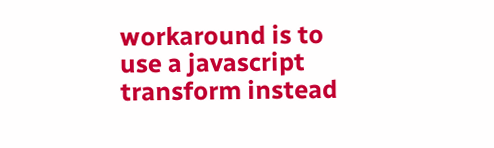workaround is to use a javascript transform instead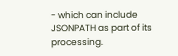- which can include JSONPATH as part of its processing.